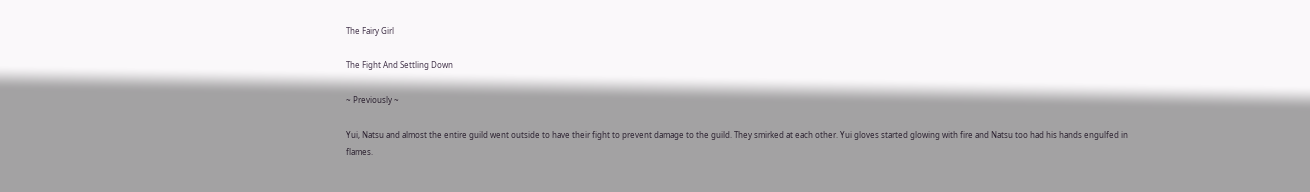The Fairy Girl

The Fight And Settling Down

~ Previously ~

Yui, Natsu and almost the entire guild went outside to have their fight to prevent damage to the guild. They smirked at each other. Yui gloves started glowing with fire and Natsu too had his hands engulfed in flames.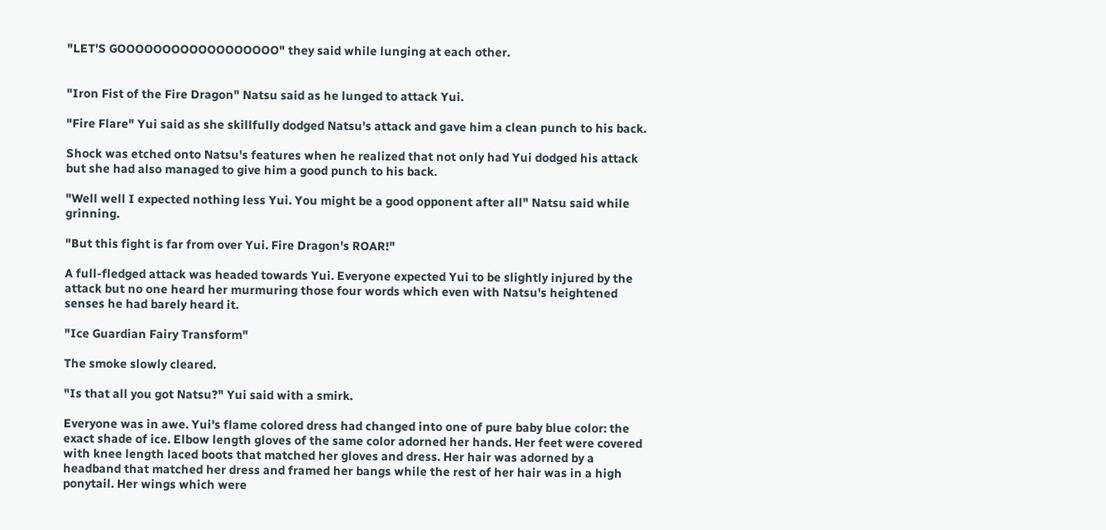"LET'S GOOOOOOOOOOOOOOOOOO" they said while lunging at each other.


"Iron Fist of the Fire Dragon" Natsu said as he lunged to attack Yui.

"Fire Flare" Yui said as she skillfully dodged Natsu's attack and gave him a clean punch to his back.

Shock was etched onto Natsu's features when he realized that not only had Yui dodged his attack but she had also managed to give him a good punch to his back.

"Well well I expected nothing less Yui. You might be a good opponent after all" Natsu said while grinning.

"But this fight is far from over Yui. Fire Dragon's ROAR!"

A full-fledged attack was headed towards Yui. Everyone expected Yui to be slightly injured by the attack but no one heard her murmuring those four words which even with Natsu's heightened senses he had barely heard it.

"Ice Guardian Fairy Transform"

The smoke slowly cleared.

"Is that all you got Natsu?" Yui said with a smirk.

Everyone was in awe. Yui's flame colored dress had changed into one of pure baby blue color: the exact shade of ice. Elbow length gloves of the same color adorned her hands. Her feet were covered with knee length laced boots that matched her gloves and dress. Her hair was adorned by a headband that matched her dress and framed her bangs while the rest of her hair was in a high ponytail. Her wings which were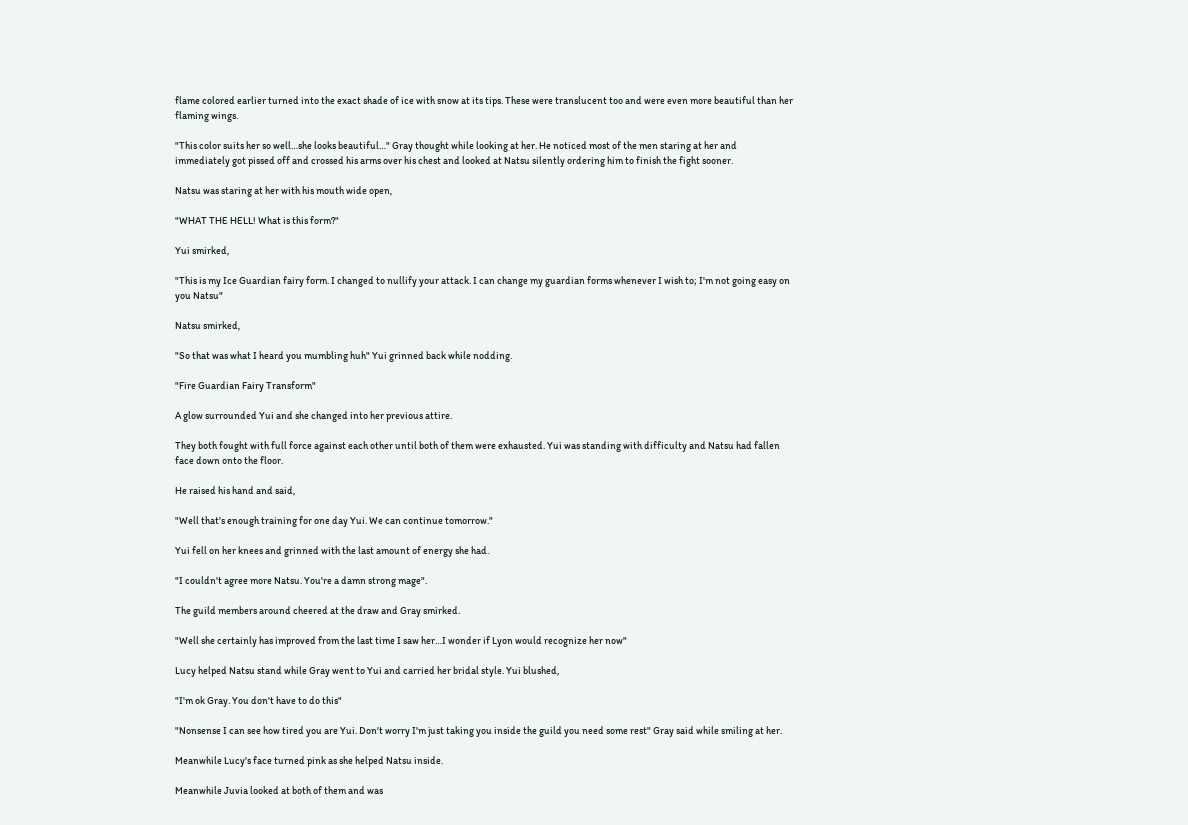flame colored earlier turned into the exact shade of ice with snow at its tips. These were translucent too and were even more beautiful than her flaming wings.

"This color suits her so well…she looks beautiful…" Gray thought while looking at her. He noticed most of the men staring at her and immediately got pissed off and crossed his arms over his chest and looked at Natsu silently ordering him to finish the fight sooner.

Natsu was staring at her with his mouth wide open,

"WHAT THE HELL! What is this form?"

Yui smirked,

"This is my Ice Guardian fairy form. I changed to nullify your attack. I can change my guardian forms whenever I wish to; I'm not going easy on you Natsu"

Natsu smirked,

"So that was what I heard you mumbling huh" Yui grinned back while nodding.

"Fire Guardian Fairy Transform"

A glow surrounded Yui and she changed into her previous attire.

They both fought with full force against each other until both of them were exhausted. Yui was standing with difficulty and Natsu had fallen face down onto the floor.

He raised his hand and said,

"Well that's enough training for one day Yui. We can continue tomorrow."

Yui fell on her knees and grinned with the last amount of energy she had.

"I couldn't agree more Natsu. You're a damn strong mage".

The guild members around cheered at the draw and Gray smirked.

"Well she certainly has improved from the last time I saw her…I wonder if Lyon would recognize her now"

Lucy helped Natsu stand while Gray went to Yui and carried her bridal style. Yui blushed,

"I'm ok Gray. You don't have to do this"

"Nonsense I can see how tired you are Yui. Don't worry I'm just taking you inside the guild you need some rest" Gray said while smiling at her.

Meanwhile Lucy's face turned pink as she helped Natsu inside.

Meanwhile Juvia looked at both of them and was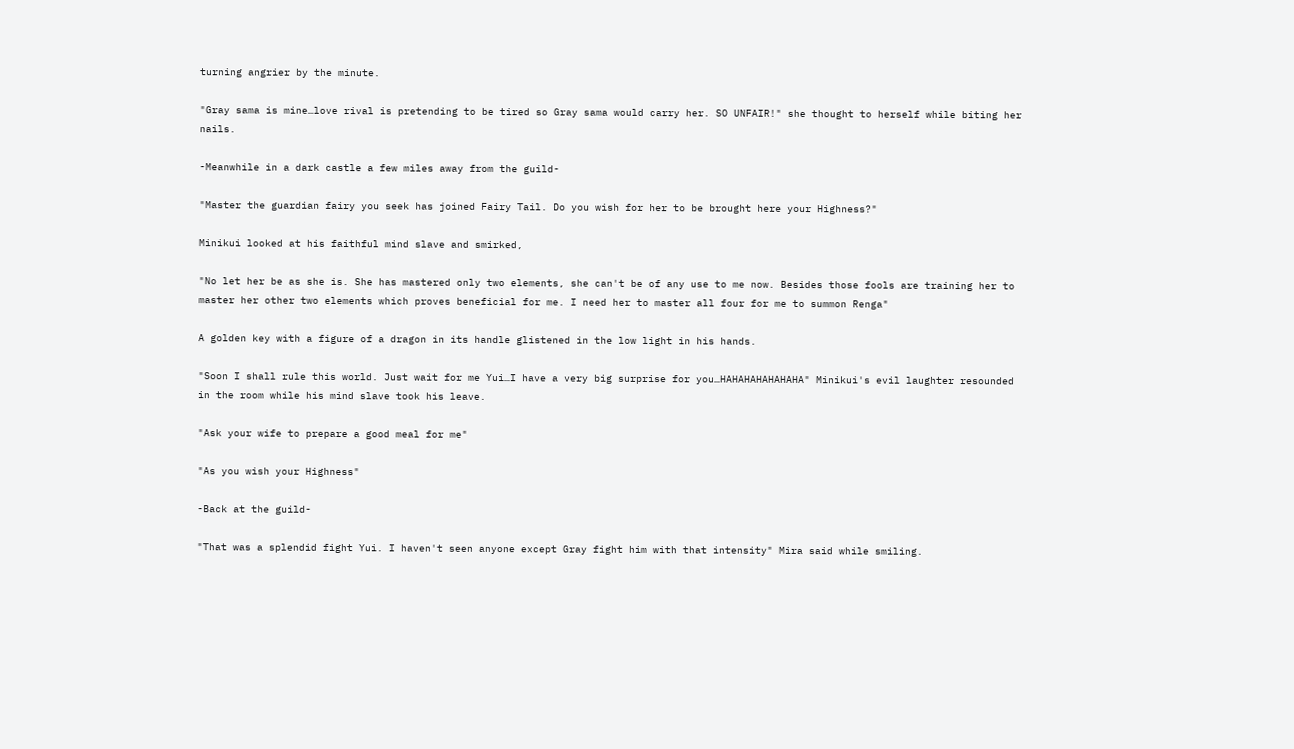turning angrier by the minute.

"Gray sama is mine…love rival is pretending to be tired so Gray sama would carry her. SO UNFAIR!" she thought to herself while biting her nails.

-Meanwhile in a dark castle a few miles away from the guild-

"Master the guardian fairy you seek has joined Fairy Tail. Do you wish for her to be brought here your Highness?"

Minikui looked at his faithful mind slave and smirked,

"No let her be as she is. She has mastered only two elements, she can't be of any use to me now. Besides those fools are training her to master her other two elements which proves beneficial for me. I need her to master all four for me to summon Renga"

A golden key with a figure of a dragon in its handle glistened in the low light in his hands.

"Soon I shall rule this world. Just wait for me Yui…I have a very big surprise for you…HAHAHAHAHAHAHA" Minikui's evil laughter resounded in the room while his mind slave took his leave.

"Ask your wife to prepare a good meal for me"

"As you wish your Highness"

-Back at the guild-

"That was a splendid fight Yui. I haven't seen anyone except Gray fight him with that intensity" Mira said while smiling.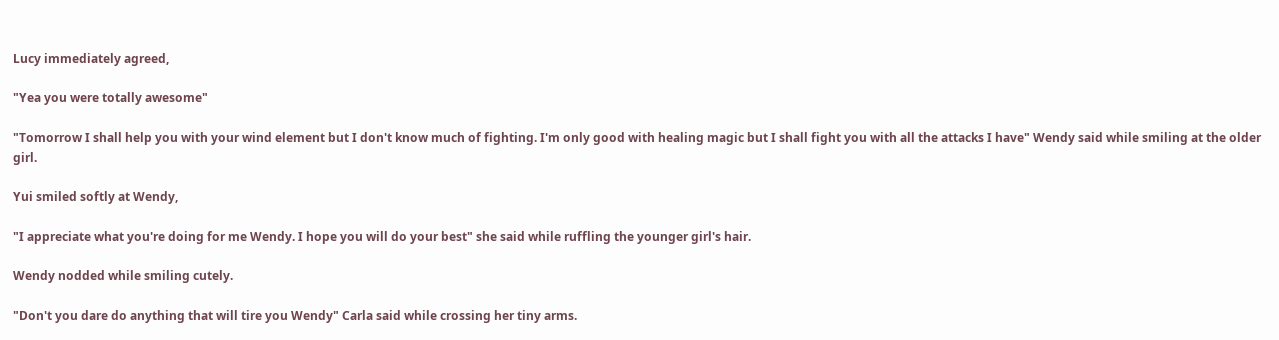Lucy immediately agreed,

"Yea you were totally awesome"

"Tomorrow I shall help you with your wind element but I don't know much of fighting. I'm only good with healing magic but I shall fight you with all the attacks I have" Wendy said while smiling at the older girl.

Yui smiled softly at Wendy,

"I appreciate what you're doing for me Wendy. I hope you will do your best" she said while ruffling the younger girl's hair.

Wendy nodded while smiling cutely.

"Don't you dare do anything that will tire you Wendy" Carla said while crossing her tiny arms.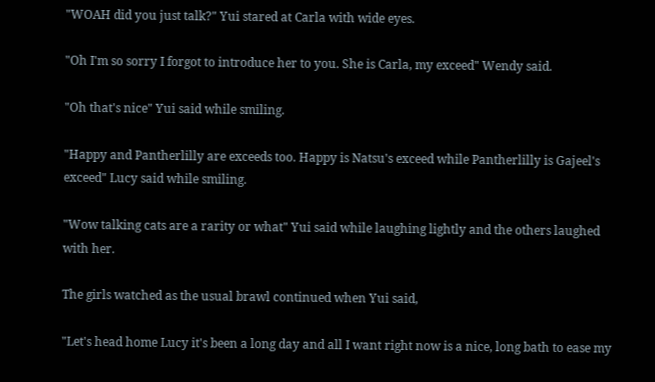"WOAH did you just talk?" Yui stared at Carla with wide eyes.

"Oh I'm so sorry I forgot to introduce her to you. She is Carla, my exceed" Wendy said.

"Oh that's nice" Yui said while smiling.

"Happy and Pantherlilly are exceeds too. Happy is Natsu's exceed while Pantherlilly is Gajeel's exceed" Lucy said while smiling.

"Wow talking cats are a rarity or what" Yui said while laughing lightly and the others laughed with her.

The girls watched as the usual brawl continued when Yui said,

"Let's head home Lucy it's been a long day and all I want right now is a nice, long bath to ease my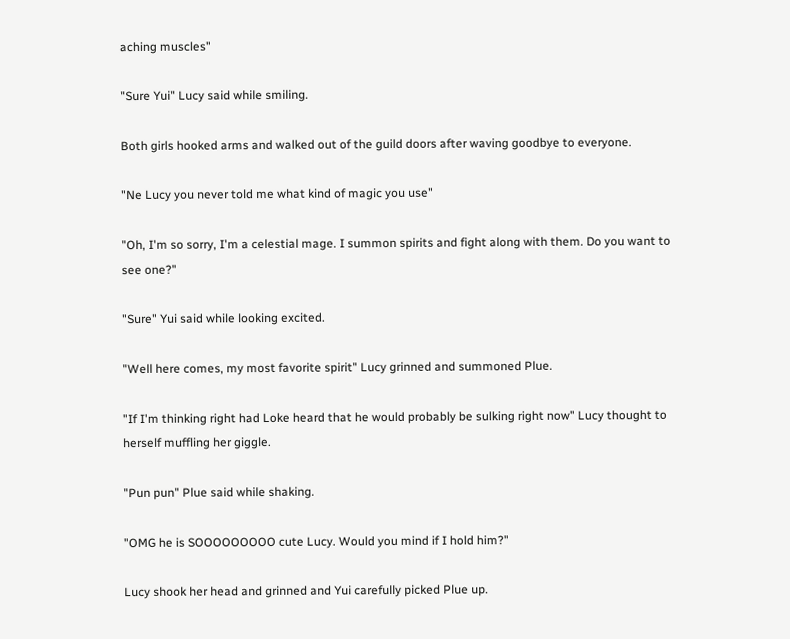aching muscles"

"Sure Yui" Lucy said while smiling.

Both girls hooked arms and walked out of the guild doors after waving goodbye to everyone.

"Ne Lucy you never told me what kind of magic you use"

"Oh, I'm so sorry, I'm a celestial mage. I summon spirits and fight along with them. Do you want to see one?"

"Sure" Yui said while looking excited.

"Well here comes, my most favorite spirit" Lucy grinned and summoned Plue.

"If I'm thinking right had Loke heard that he would probably be sulking right now" Lucy thought to herself muffling her giggle.

"Pun pun" Plue said while shaking.

"OMG he is SOOOOOOOOO cute Lucy. Would you mind if I hold him?"

Lucy shook her head and grinned and Yui carefully picked Plue up.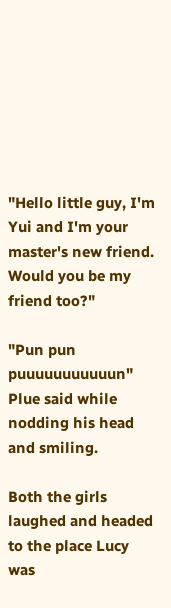"Hello little guy, I'm Yui and I'm your master's new friend. Would you be my friend too?"

"Pun pun puuuuuuuuuuun" Plue said while nodding his head and smiling.

Both the girls laughed and headed to the place Lucy was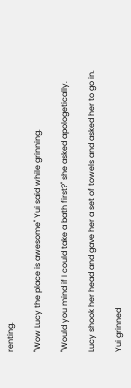renting.

"Wow Lucy the place is awesome" Yui said while grinning.

"Would you mind if I could take a bath first?" she asked apologetically.

Lucy shook her head and gave her a set of towels and asked her to go in.

Yui grinned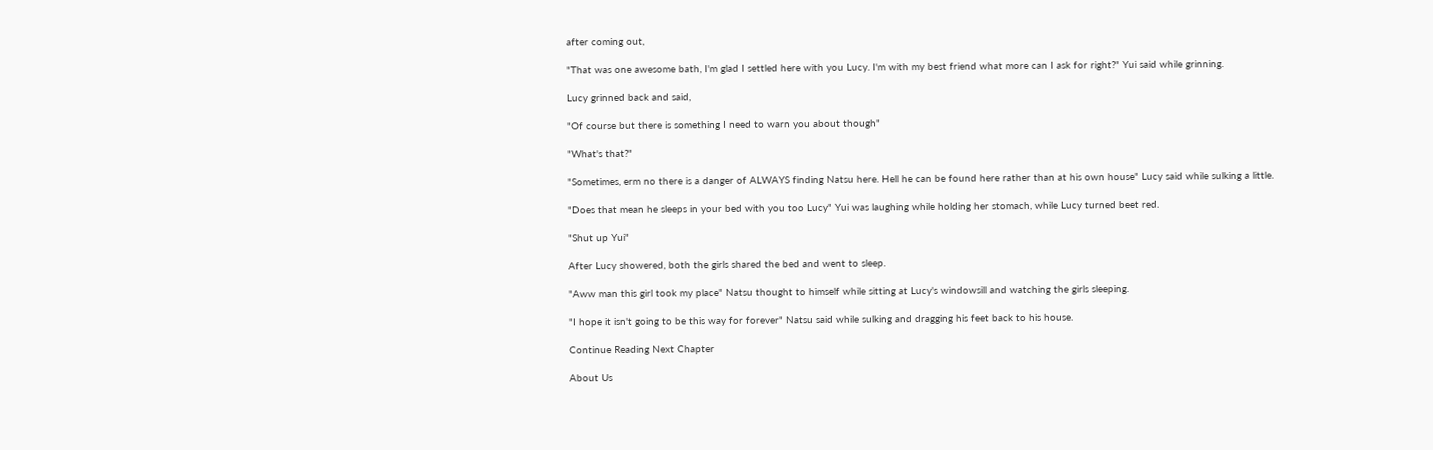after coming out,

"That was one awesome bath, I'm glad I settled here with you Lucy. I'm with my best friend what more can I ask for right?" Yui said while grinning.

Lucy grinned back and said,

"Of course but there is something I need to warn you about though"

"What's that?"

"Sometimes, erm no there is a danger of ALWAYS finding Natsu here. Hell he can be found here rather than at his own house" Lucy said while sulking a little.

"Does that mean he sleeps in your bed with you too Lucy" Yui was laughing while holding her stomach, while Lucy turned beet red.

"Shut up Yui"

After Lucy showered, both the girls shared the bed and went to sleep.

"Aww man this girl took my place" Natsu thought to himself while sitting at Lucy's windowsill and watching the girls sleeping.

"I hope it isn't going to be this way for forever" Natsu said while sulking and dragging his feet back to his house.

Continue Reading Next Chapter

About Us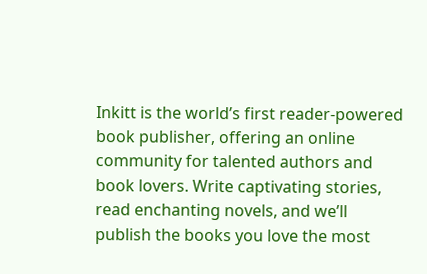Inkitt is the world’s first reader-powered book publisher, offering an online community for talented authors and book lovers. Write captivating stories, read enchanting novels, and we’ll publish the books you love the most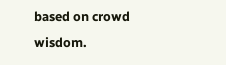based on crowd wisdom.